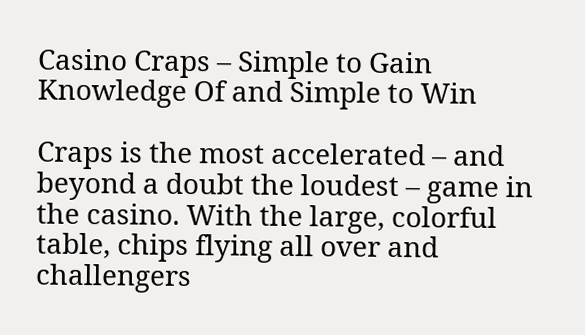Casino Craps – Simple to Gain Knowledge Of and Simple to Win

Craps is the most accelerated – and beyond a doubt the loudest – game in the casino. With the large, colorful table, chips flying all over and challengers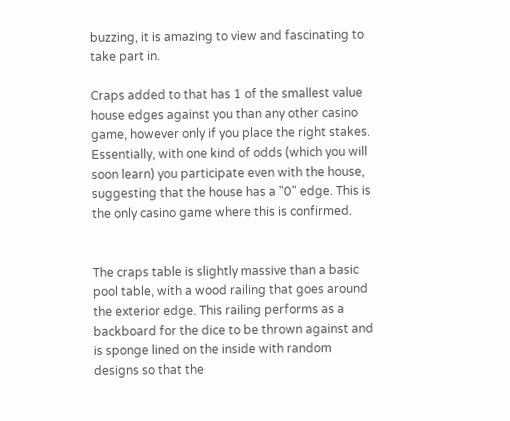buzzing, it is amazing to view and fascinating to take part in.

Craps added to that has 1 of the smallest value house edges against you than any other casino game, however only if you place the right stakes. Essentially, with one kind of odds (which you will soon learn) you participate even with the house, suggesting that the house has a "0" edge. This is the only casino game where this is confirmed.


The craps table is slightly massive than a basic pool table, with a wood railing that goes around the exterior edge. This railing performs as a backboard for the dice to be thrown against and is sponge lined on the inside with random designs so that the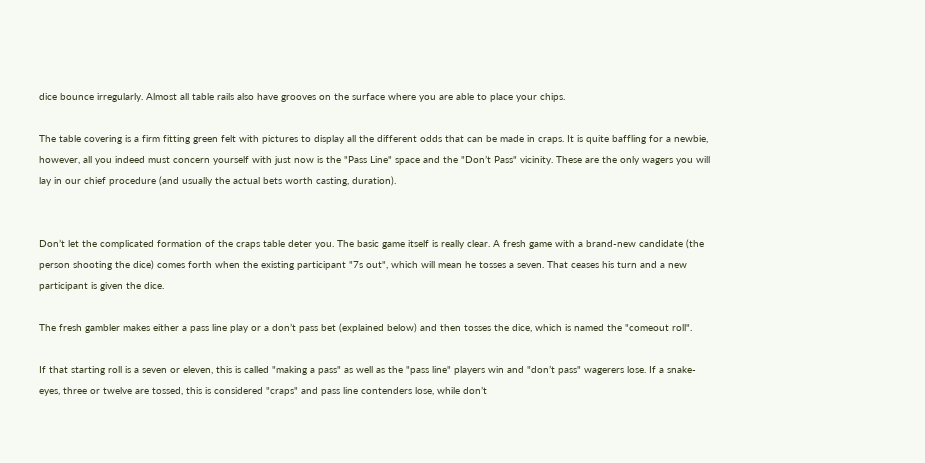dice bounce irregularly. Almost all table rails also have grooves on the surface where you are able to place your chips.

The table covering is a firm fitting green felt with pictures to display all the different odds that can be made in craps. It is quite baffling for a newbie, however, all you indeed must concern yourself with just now is the "Pass Line" space and the "Don’t Pass" vicinity. These are the only wagers you will lay in our chief procedure (and usually the actual bets worth casting, duration).


Don’t let the complicated formation of the craps table deter you. The basic game itself is really clear. A fresh game with a brand-new candidate (the person shooting the dice) comes forth when the existing participant "7s out", which will mean he tosses a seven. That ceases his turn and a new participant is given the dice.

The fresh gambler makes either a pass line play or a don’t pass bet (explained below) and then tosses the dice, which is named the "comeout roll".

If that starting roll is a seven or eleven, this is called "making a pass" as well as the "pass line" players win and "don’t pass" wagerers lose. If a snake-eyes, three or twelve are tossed, this is considered "craps" and pass line contenders lose, while don’t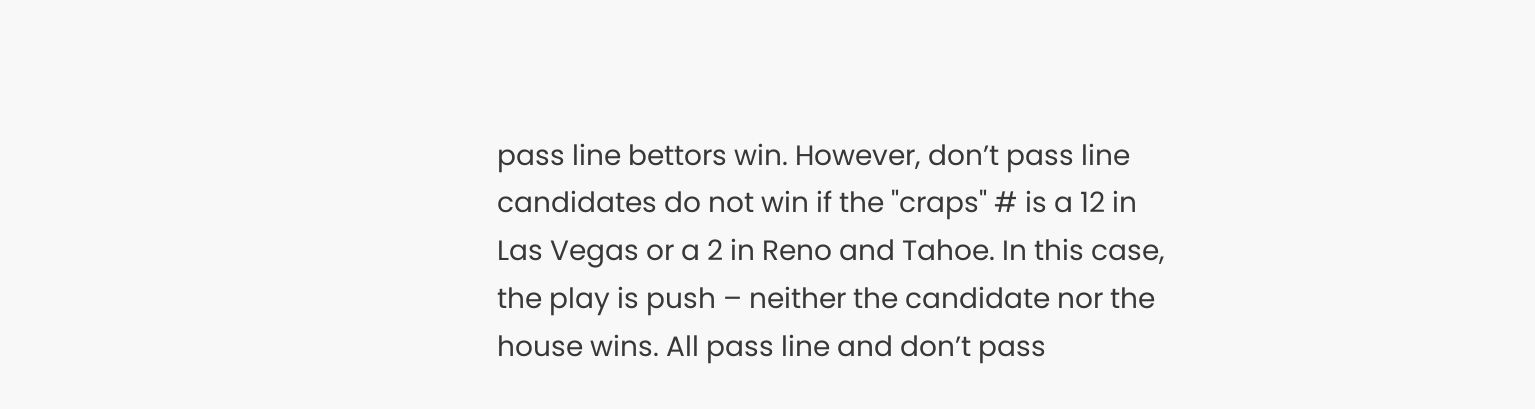pass line bettors win. However, don’t pass line candidates do not win if the "craps" # is a 12 in Las Vegas or a 2 in Reno and Tahoe. In this case, the play is push – neither the candidate nor the house wins. All pass line and don’t pass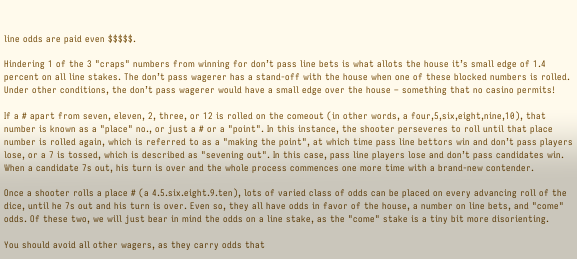line odds are paid even $$$$$.

Hindering 1 of the 3 "craps" numbers from winning for don’t pass line bets is what allots the house it’s small edge of 1.4 percent on all line stakes. The don’t pass wagerer has a stand-off with the house when one of these blocked numbers is rolled. Under other conditions, the don’t pass wagerer would have a small edge over the house – something that no casino permits!

If a # apart from seven, eleven, 2, three, or 12 is rolled on the comeout (in other words, a four,5,six,eight,nine,10), that number is known as a "place" no., or just a # or a "point". In this instance, the shooter perseveres to roll until that place number is rolled again, which is referred to as a "making the point", at which time pass line bettors win and don’t pass players lose, or a 7 is tossed, which is described as "sevening out". In this case, pass line players lose and don’t pass candidates win. When a candidate 7s out, his turn is over and the whole process commences one more time with a brand-new contender.

Once a shooter rolls a place # (a 4.5.six.eight.9.ten), lots of varied class of odds can be placed on every advancing roll of the dice, until he 7s out and his turn is over. Even so, they all have odds in favor of the house, a number on line bets, and "come" odds. Of these two, we will just bear in mind the odds on a line stake, as the "come" stake is a tiny bit more disorienting.

You should avoid all other wagers, as they carry odds that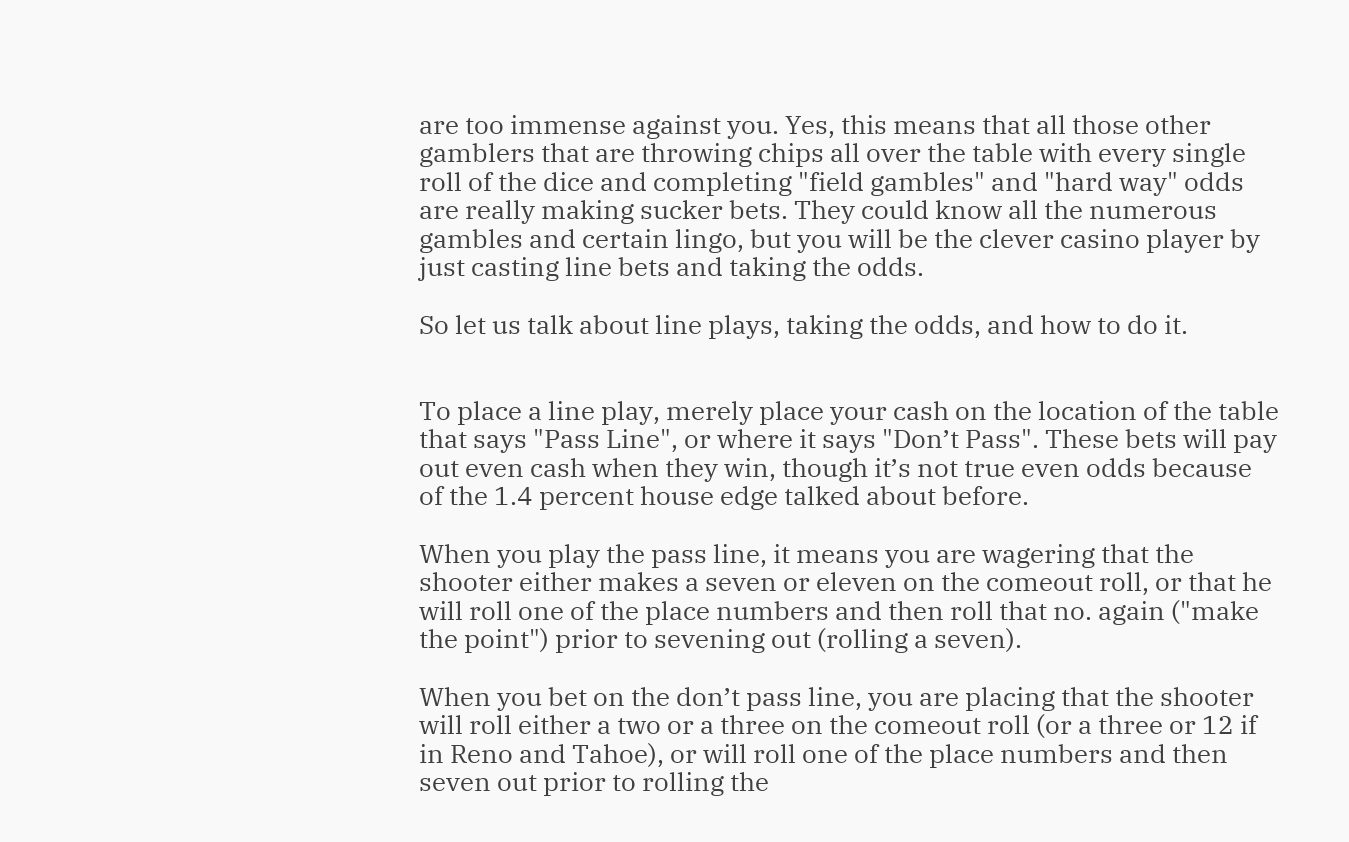are too immense against you. Yes, this means that all those other gamblers that are throwing chips all over the table with every single roll of the dice and completing "field gambles" and "hard way" odds are really making sucker bets. They could know all the numerous gambles and certain lingo, but you will be the clever casino player by just casting line bets and taking the odds.

So let us talk about line plays, taking the odds, and how to do it.


To place a line play, merely place your cash on the location of the table that says "Pass Line", or where it says "Don’t Pass". These bets will pay out even cash when they win, though it’s not true even odds because of the 1.4 percent house edge talked about before.

When you play the pass line, it means you are wagering that the shooter either makes a seven or eleven on the comeout roll, or that he will roll one of the place numbers and then roll that no. again ("make the point") prior to sevening out (rolling a seven).

When you bet on the don’t pass line, you are placing that the shooter will roll either a two or a three on the comeout roll (or a three or 12 if in Reno and Tahoe), or will roll one of the place numbers and then seven out prior to rolling the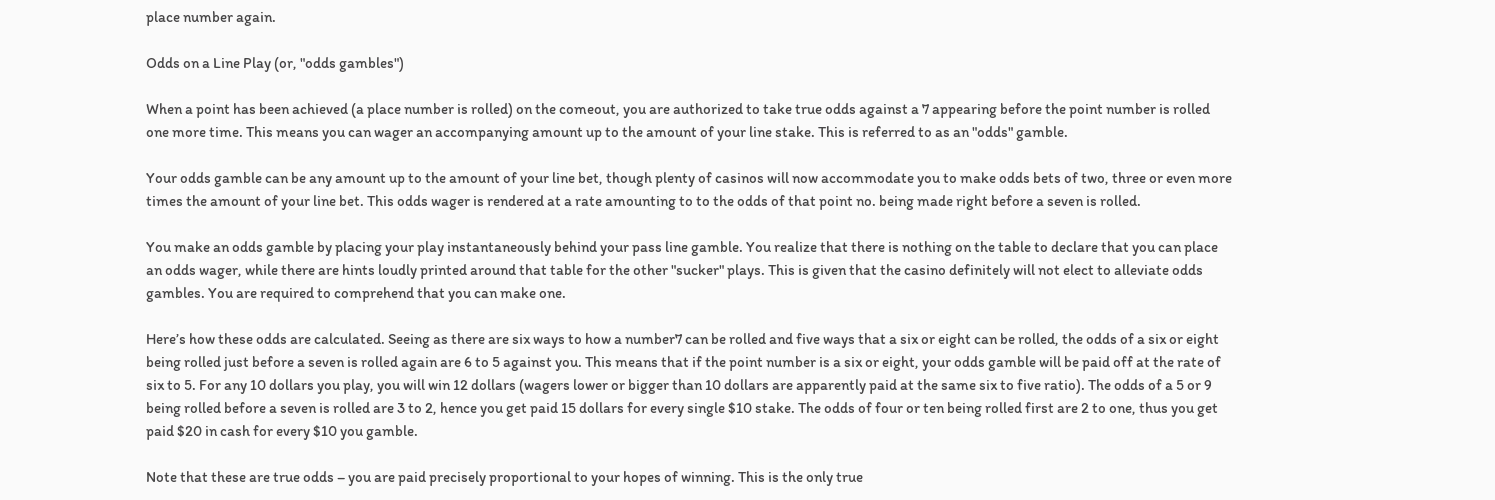place number again.

Odds on a Line Play (or, "odds gambles")

When a point has been achieved (a place number is rolled) on the comeout, you are authorized to take true odds against a 7 appearing before the point number is rolled one more time. This means you can wager an accompanying amount up to the amount of your line stake. This is referred to as an "odds" gamble.

Your odds gamble can be any amount up to the amount of your line bet, though plenty of casinos will now accommodate you to make odds bets of two, three or even more times the amount of your line bet. This odds wager is rendered at a rate amounting to to the odds of that point no. being made right before a seven is rolled.

You make an odds gamble by placing your play instantaneously behind your pass line gamble. You realize that there is nothing on the table to declare that you can place an odds wager, while there are hints loudly printed around that table for the other "sucker" plays. This is given that the casino definitely will not elect to alleviate odds gambles. You are required to comprehend that you can make one.

Here’s how these odds are calculated. Seeing as there are six ways to how a number7 can be rolled and five ways that a six or eight can be rolled, the odds of a six or eight being rolled just before a seven is rolled again are 6 to 5 against you. This means that if the point number is a six or eight, your odds gamble will be paid off at the rate of six to 5. For any 10 dollars you play, you will win 12 dollars (wagers lower or bigger than 10 dollars are apparently paid at the same six to five ratio). The odds of a 5 or 9 being rolled before a seven is rolled are 3 to 2, hence you get paid 15 dollars for every single $10 stake. The odds of four or ten being rolled first are 2 to one, thus you get paid $20 in cash for every $10 you gamble.

Note that these are true odds – you are paid precisely proportional to your hopes of winning. This is the only true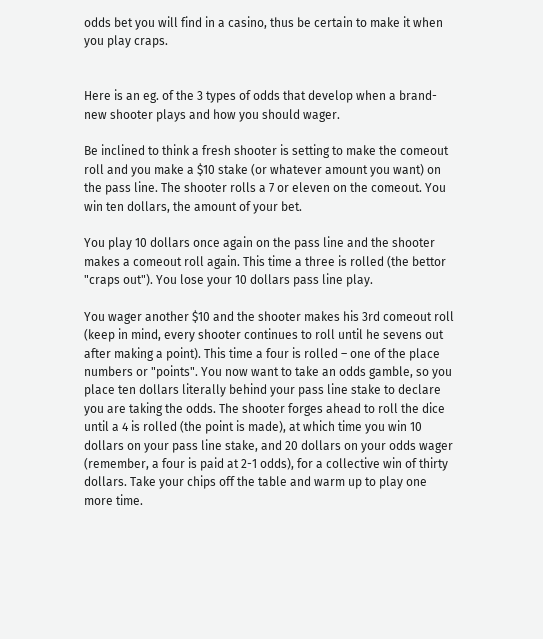odds bet you will find in a casino, thus be certain to make it when you play craps.


Here is an eg. of the 3 types of odds that develop when a brand-new shooter plays and how you should wager.

Be inclined to think a fresh shooter is setting to make the comeout roll and you make a $10 stake (or whatever amount you want) on the pass line. The shooter rolls a 7 or eleven on the comeout. You win ten dollars, the amount of your bet.

You play 10 dollars once again on the pass line and the shooter makes a comeout roll again. This time a three is rolled (the bettor "craps out"). You lose your 10 dollars pass line play.

You wager another $10 and the shooter makes his 3rd comeout roll (keep in mind, every shooter continues to roll until he sevens out after making a point). This time a four is rolled – one of the place numbers or "points". You now want to take an odds gamble, so you place ten dollars literally behind your pass line stake to declare you are taking the odds. The shooter forges ahead to roll the dice until a 4 is rolled (the point is made), at which time you win 10 dollars on your pass line stake, and 20 dollars on your odds wager (remember, a four is paid at 2-1 odds), for a collective win of thirty dollars. Take your chips off the table and warm up to play one more time.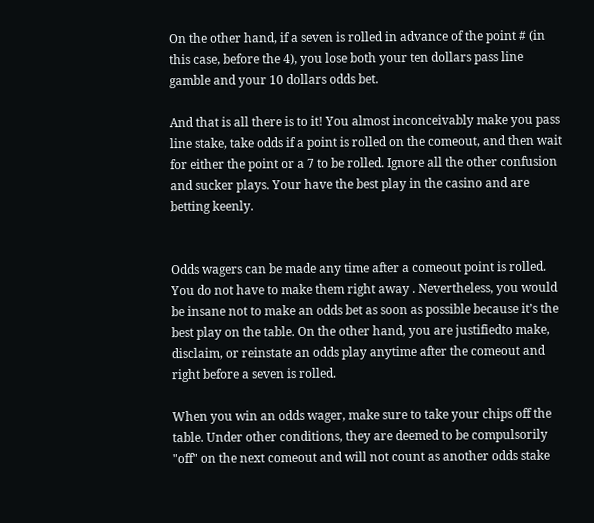On the other hand, if a seven is rolled in advance of the point # (in this case, before the 4), you lose both your ten dollars pass line gamble and your 10 dollars odds bet.

And that is all there is to it! You almost inconceivably make you pass line stake, take odds if a point is rolled on the comeout, and then wait for either the point or a 7 to be rolled. Ignore all the other confusion and sucker plays. Your have the best play in the casino and are betting keenly.


Odds wagers can be made any time after a comeout point is rolled. You do not have to make them right away . Nevertheless, you would be insane not to make an odds bet as soon as possible because it’s the best play on the table. On the other hand, you are justifiedto make, disclaim, or reinstate an odds play anytime after the comeout and right before a seven is rolled.

When you win an odds wager, make sure to take your chips off the table. Under other conditions, they are deemed to be compulsorily "off" on the next comeout and will not count as another odds stake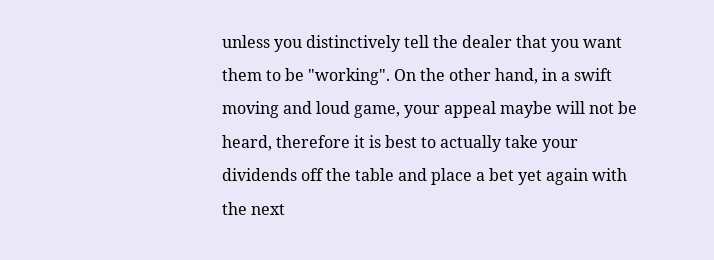unless you distinctively tell the dealer that you want them to be "working". On the other hand, in a swift moving and loud game, your appeal maybe will not be heard, therefore it is best to actually take your dividends off the table and place a bet yet again with the next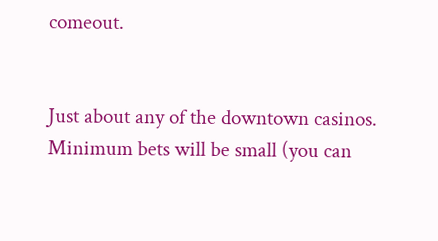comeout.


Just about any of the downtown casinos. Minimum bets will be small (you can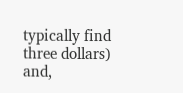typically find three dollars) and,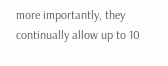more importantly, they continually allow up to 10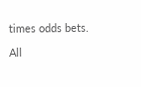times odds bets.

All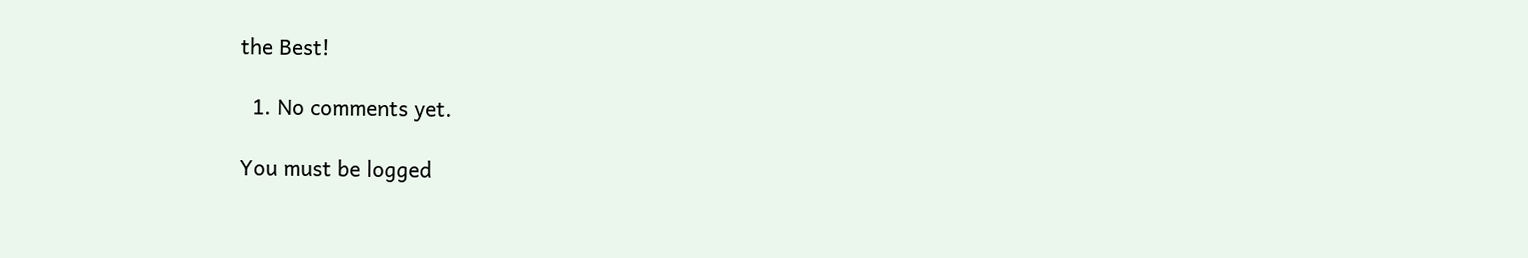the Best!

  1. No comments yet.

You must be logged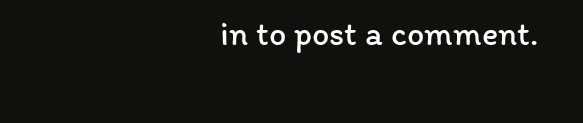in to post a comment.